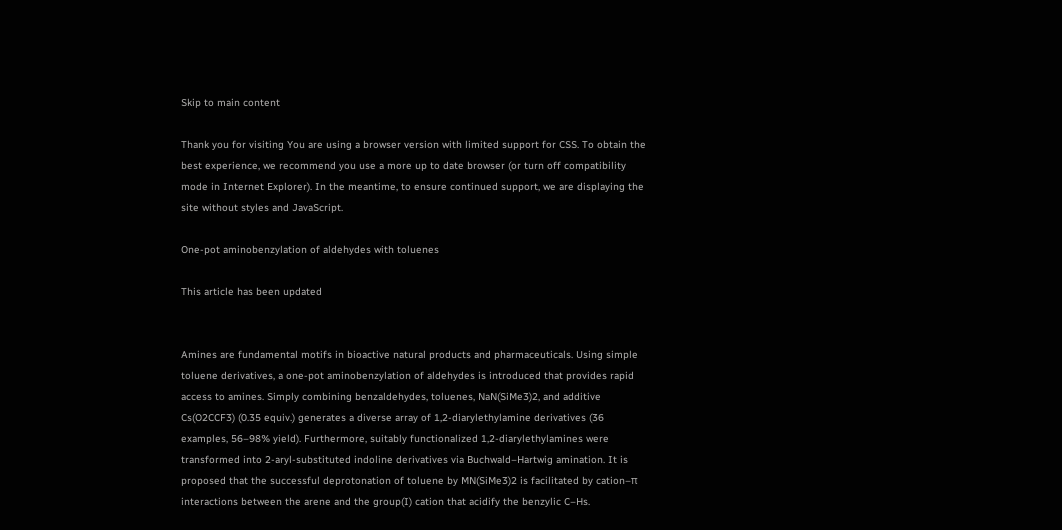Skip to main content

Thank you for visiting You are using a browser version with limited support for CSS. To obtain the best experience, we recommend you use a more up to date browser (or turn off compatibility mode in Internet Explorer). In the meantime, to ensure continued support, we are displaying the site without styles and JavaScript.

One-pot aminobenzylation of aldehydes with toluenes

This article has been updated


Amines are fundamental motifs in bioactive natural products and pharmaceuticals. Using simple toluene derivatives, a one-pot aminobenzylation of aldehydes is introduced that provides rapid access to amines. Simply combining benzaldehydes, toluenes, NaN(SiMe3)2, and additive Cs(O2CCF3) (0.35 equiv.) generates a diverse array of 1,2-diarylethylamine derivatives (36 examples, 56–98% yield). Furthermore, suitably functionalized 1,2-diarylethylamines were transformed into 2-aryl-substituted indoline derivatives via Buchwald–Hartwig amination. It is proposed that the successful deprotonation of toluene by MN(SiMe3)2 is facilitated by cation–π interactions between the arene and the group(I) cation that acidify the benzylic C–Hs.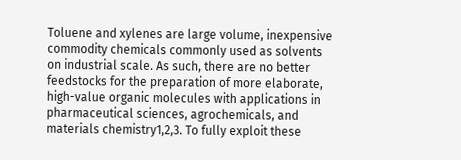Toluene and xylenes are large volume, inexpensive commodity chemicals commonly used as solvents on industrial scale. As such, there are no better feedstocks for the preparation of more elaborate, high-value organic molecules with applications in pharmaceutical sciences, agrochemicals, and materials chemistry1,2,3. To fully exploit these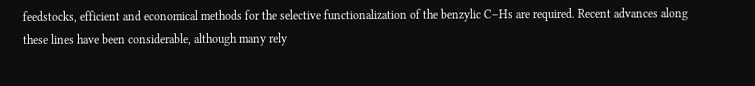feedstocks, efficient and economical methods for the selective functionalization of the benzylic C–Hs are required. Recent advances along these lines have been considerable, although many rely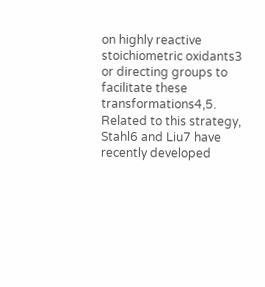on highly reactive stoichiometric oxidants3 or directing groups to facilitate these transformations4,5. Related to this strategy, Stahl6 and Liu7 have recently developed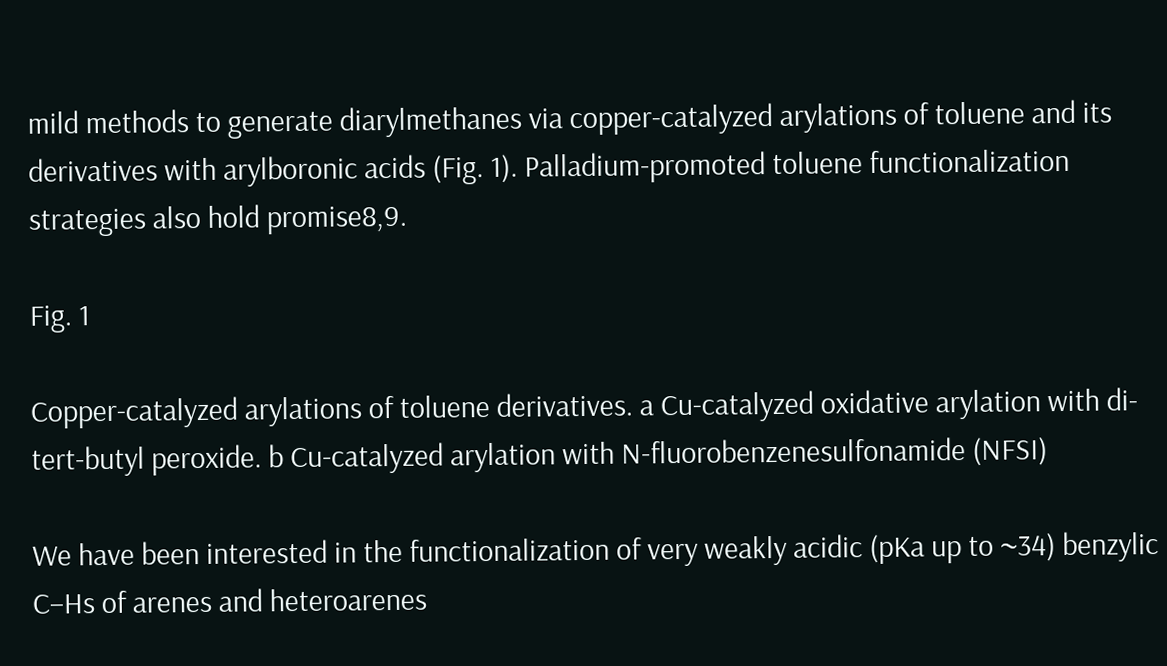mild methods to generate diarylmethanes via copper-catalyzed arylations of toluene and its derivatives with arylboronic acids (Fig. 1). Palladium-promoted toluene functionalization strategies also hold promise8,9.

Fig. 1

Copper-catalyzed arylations of toluene derivatives. a Cu-catalyzed oxidative arylation with di-tert-butyl peroxide. b Cu-catalyzed arylation with N-fluorobenzenesulfonamide (NFSI)

We have been interested in the functionalization of very weakly acidic (pKa up to ~34) benzylic C–Hs of arenes and heteroarenes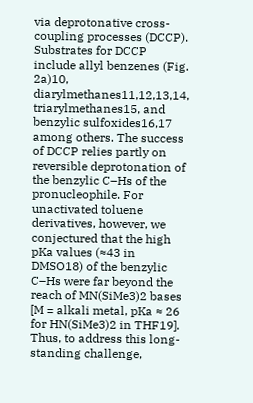via deprotonative cross-coupling processes (DCCP). Substrates for DCCP include allyl benzenes (Fig. 2a)10, diarylmethanes11,12,13,14, triarylmethanes15, and benzylic sulfoxides16,17 among others. The success of DCCP relies partly on reversible deprotonation of the benzylic C–Hs of the pronucleophile. For unactivated toluene derivatives, however, we conjectured that the high pKa values (≈43 in DMSO18) of the benzylic C–Hs were far beyond the reach of MN(SiMe3)2 bases [M = alkali metal, pKa ≈ 26 for HN(SiMe3)2 in THF19]. Thus, to address this long-standing challenge,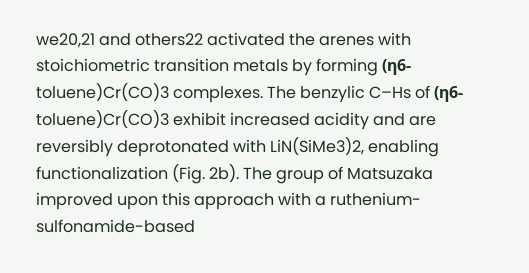we20,21 and others22 activated the arenes with stoichiometric transition metals by forming (η6-toluene)Cr(CO)3 complexes. The benzylic C–Hs of (η6-toluene)Cr(CO)3 exhibit increased acidity and are reversibly deprotonated with LiN(SiMe3)2, enabling functionalization (Fig. 2b). The group of Matsuzaka improved upon this approach with a ruthenium-sulfonamide-based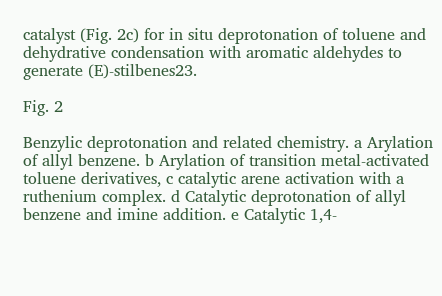catalyst (Fig. 2c) for in situ deprotonation of toluene and dehydrative condensation with aromatic aldehydes to generate (E)-stilbenes23.

Fig. 2

Benzylic deprotonation and related chemistry. a Arylation of allyl benzene. b Arylation of transition metal-activated toluene derivatives, c catalytic arene activation with a ruthenium complex. d Catalytic deprotonation of allyl benzene and imine addition. e Catalytic 1,4-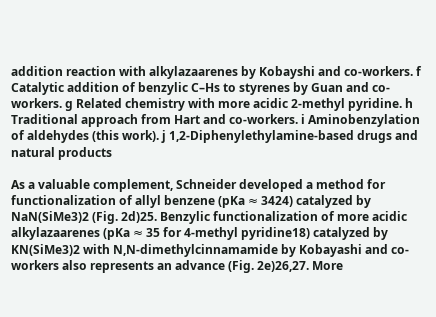addition reaction with alkylazaarenes by Kobayshi and co-workers. f Catalytic addition of benzylic C–Hs to styrenes by Guan and co-workers. g Related chemistry with more acidic 2-methyl pyridine. h Traditional approach from Hart and co-workers. i Aminobenzylation of aldehydes (this work). j 1,2-Diphenylethylamine-based drugs and natural products

As a valuable complement, Schneider developed a method for functionalization of allyl benzene (pKa ≈ 3424) catalyzed by NaN(SiMe3)2 (Fig. 2d)25. Benzylic functionalization of more acidic alkylazaarenes (pKa ≈ 35 for 4-methyl pyridine18) catalyzed by KN(SiMe3)2 with N,N-dimethylcinnamamide by Kobayashi and co-workers also represents an advance (Fig. 2e)26,27. More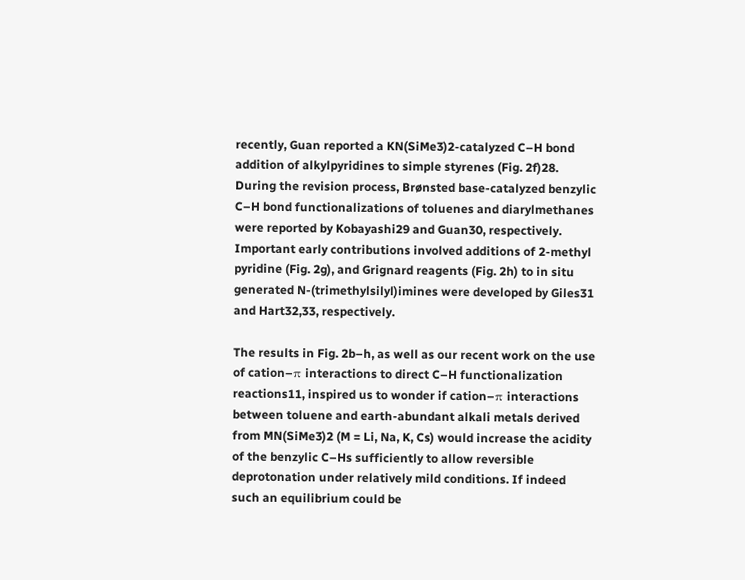recently, Guan reported a KN(SiMe3)2-catalyzed C–H bond addition of alkylpyridines to simple styrenes (Fig. 2f)28. During the revision process, Brønsted base-catalyzed benzylic C–H bond functionalizations of toluenes and diarylmethanes were reported by Kobayashi29 and Guan30, respectively. Important early contributions involved additions of 2-methyl pyridine (Fig. 2g), and Grignard reagents (Fig. 2h) to in situ generated N-(trimethylsilyl)imines were developed by Giles31 and Hart32,33, respectively.

The results in Fig. 2b–h, as well as our recent work on the use of cation–π interactions to direct C–H functionalization reactions11, inspired us to wonder if cation–π interactions between toluene and earth-abundant alkali metals derived from MN(SiMe3)2 (M = Li, Na, K, Cs) would increase the acidity of the benzylic C–Hs sufficiently to allow reversible deprotonation under relatively mild conditions. If indeed such an equilibrium could be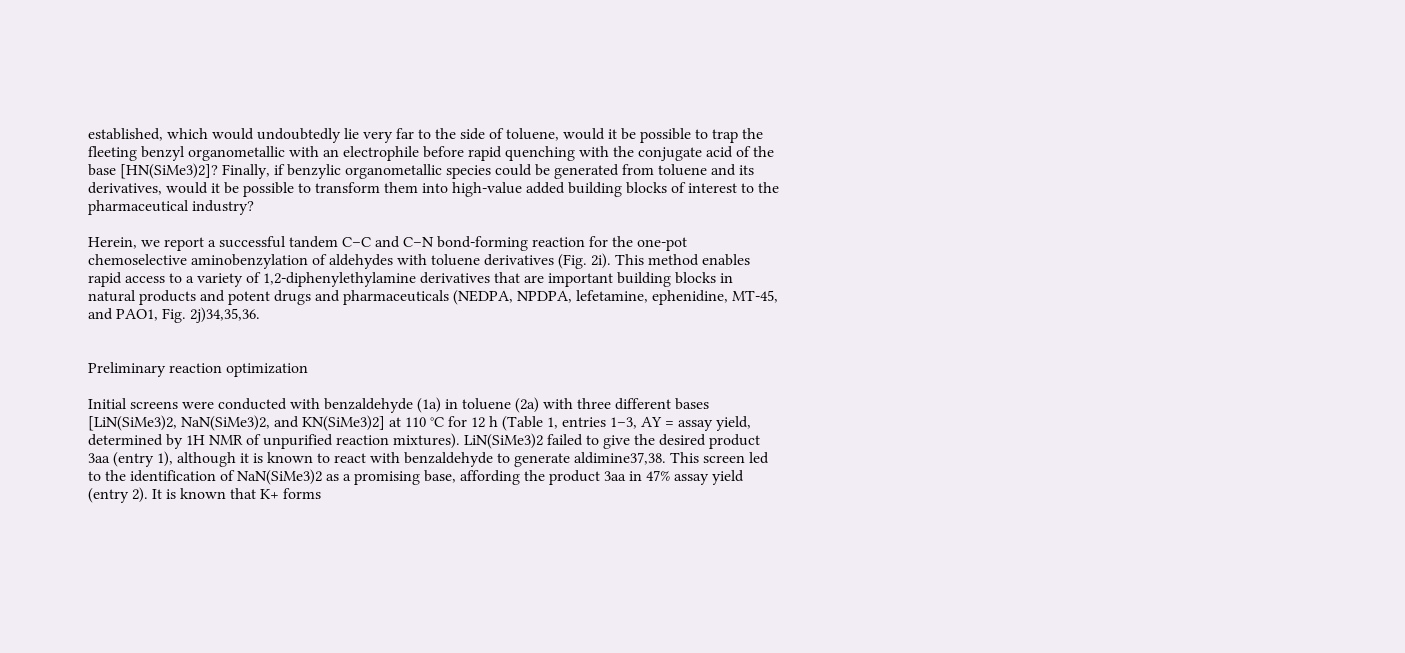established, which would undoubtedly lie very far to the side of toluene, would it be possible to trap the fleeting benzyl organometallic with an electrophile before rapid quenching with the conjugate acid of the base [HN(SiMe3)2]? Finally, if benzylic organometallic species could be generated from toluene and its derivatives, would it be possible to transform them into high-value added building blocks of interest to the pharmaceutical industry?

Herein, we report a successful tandem C–C and C–N bond-forming reaction for the one-pot chemoselective aminobenzylation of aldehydes with toluene derivatives (Fig. 2i). This method enables rapid access to a variety of 1,2-diphenylethylamine derivatives that are important building blocks in natural products and potent drugs and pharmaceuticals (NEDPA, NPDPA, lefetamine, ephenidine, MT-45, and PAO1, Fig. 2j)34,35,36.


Preliminary reaction optimization

Initial screens were conducted with benzaldehyde (1a) in toluene (2a) with three different bases [LiN(SiMe3)2, NaN(SiMe3)2, and KN(SiMe3)2] at 110 °C for 12 h (Table 1, entries 1–3, AY = assay yield, determined by 1H NMR of unpurified reaction mixtures). LiN(SiMe3)2 failed to give the desired product 3aa (entry 1), although it is known to react with benzaldehyde to generate aldimine37,38. This screen led to the identification of NaN(SiMe3)2 as a promising base, affording the product 3aa in 47% assay yield (entry 2). It is known that K+ forms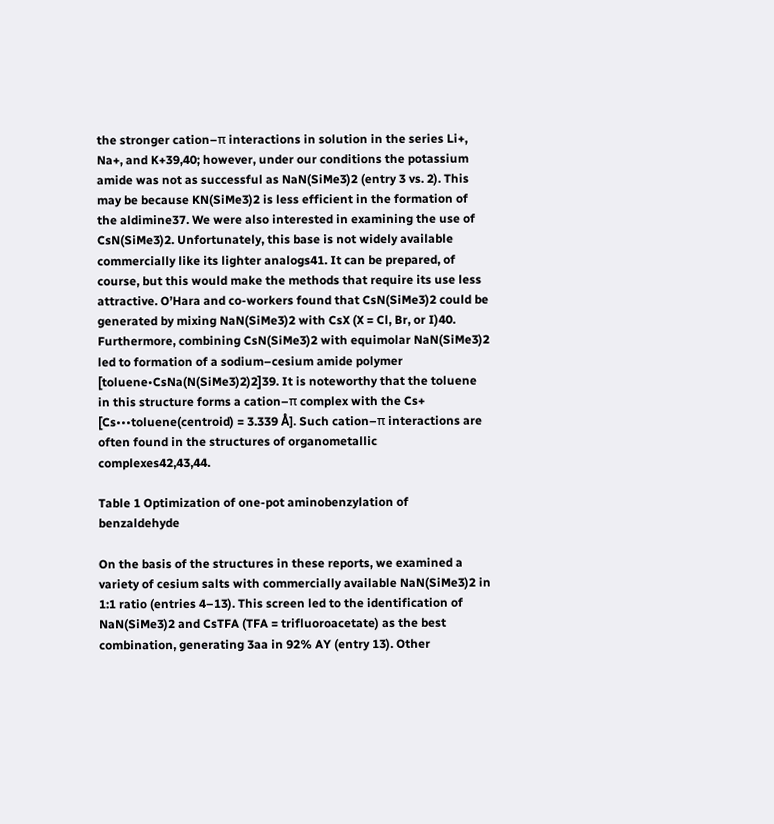the stronger cation–π interactions in solution in the series Li+, Na+, and K+39,40; however, under our conditions the potassium amide was not as successful as NaN(SiMe3)2 (entry 3 vs. 2). This may be because KN(SiMe3)2 is less efficient in the formation of the aldimine37. We were also interested in examining the use of CsN(SiMe3)2. Unfortunately, this base is not widely available commercially like its lighter analogs41. It can be prepared, of course, but this would make the methods that require its use less attractive. O’Hara and co-workers found that CsN(SiMe3)2 could be generated by mixing NaN(SiMe3)2 with CsX (X = Cl, Br, or I)40. Furthermore, combining CsN(SiMe3)2 with equimolar NaN(SiMe3)2 led to formation of a sodium–cesium amide polymer [toluene•CsNa(N(SiMe3)2)2]39. It is noteworthy that the toluene in this structure forms a cation–π complex with the Cs+ [Cs•••toluene(centroid) = 3.339 Å]. Such cation–π interactions are often found in the structures of organometallic complexes42,43,44.

Table 1 Optimization of one-pot aminobenzylation of benzaldehyde

On the basis of the structures in these reports, we examined a variety of cesium salts with commercially available NaN(SiMe3)2 in 1:1 ratio (entries 4–13). This screen led to the identification of NaN(SiMe3)2 and CsTFA (TFA = trifluoroacetate) as the best combination, generating 3aa in 92% AY (entry 13). Other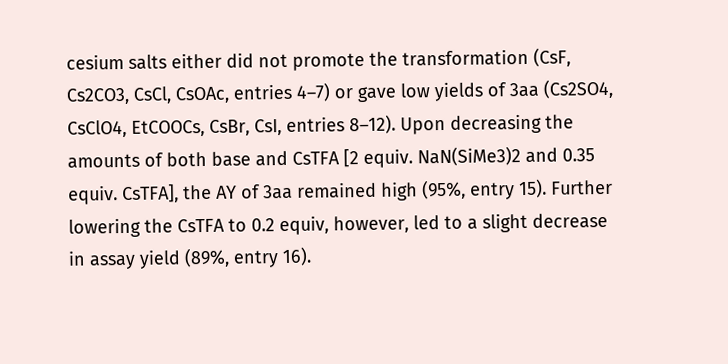cesium salts either did not promote the transformation (CsF, Cs2CO3, CsCl, CsOAc, entries 4–7) or gave low yields of 3aa (Cs2SO4, CsClO4, EtCOOCs, CsBr, CsI, entries 8–12). Upon decreasing the amounts of both base and CsTFA [2 equiv. NaN(SiMe3)2 and 0.35 equiv. CsTFA], the AY of 3aa remained high (95%, entry 15). Further lowering the CsTFA to 0.2 equiv, however, led to a slight decrease in assay yield (89%, entry 16).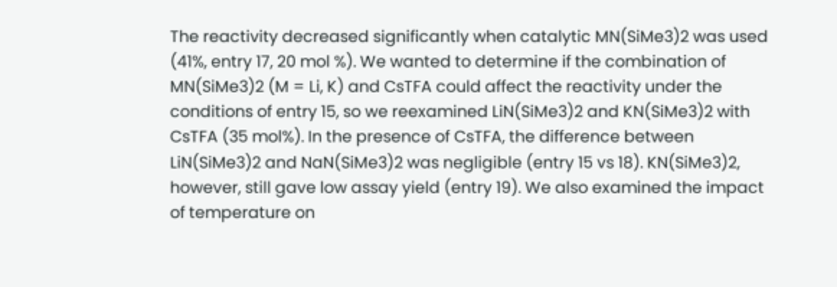The reactivity decreased significantly when catalytic MN(SiMe3)2 was used (41%, entry 17, 20 mol %). We wanted to determine if the combination of MN(SiMe3)2 (M = Li, K) and CsTFA could affect the reactivity under the conditions of entry 15, so we reexamined LiN(SiMe3)2 and KN(SiMe3)2 with CsTFA (35 mol%). In the presence of CsTFA, the difference between LiN(SiMe3)2 and NaN(SiMe3)2 was negligible (entry 15 vs 18). KN(SiMe3)2, however, still gave low assay yield (entry 19). We also examined the impact of temperature on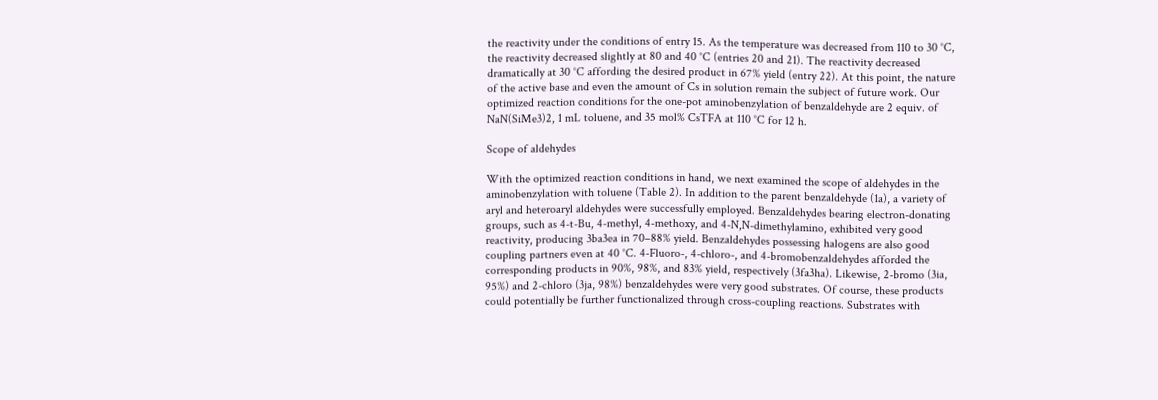the reactivity under the conditions of entry 15. As the temperature was decreased from 110 to 30 °C, the reactivity decreased slightly at 80 and 40 °C (entries 20 and 21). The reactivity decreased dramatically at 30 °C affording the desired product in 67% yield (entry 22). At this point, the nature of the active base and even the amount of Cs in solution remain the subject of future work. Our optimized reaction conditions for the one-pot aminobenzylation of benzaldehyde are 2 equiv. of NaN(SiMe3)2, 1 mL toluene, and 35 mol% CsTFA at 110 °C for 12 h.

Scope of aldehydes

With the optimized reaction conditions in hand, we next examined the scope of aldehydes in the aminobenzylation with toluene (Table 2). In addition to the parent benzaldehyde (1a), a variety of aryl and heteroaryl aldehydes were successfully employed. Benzaldehydes bearing electron-donating groups, such as 4-t-Bu, 4-methyl, 4-methoxy, and 4-N,N-dimethylamino, exhibited very good reactivity, producing 3ba3ea in 70–88% yield. Benzaldehydes possessing halogens are also good coupling partners even at 40 °C. 4-Fluoro-, 4-chloro-, and 4-bromobenzaldehydes afforded the corresponding products in 90%, 98%, and 83% yield, respectively (3fa3ha). Likewise, 2-bromo (3ia, 95%) and 2-chloro (3ja, 98%) benzaldehydes were very good substrates. Of course, these products could potentially be further functionalized through cross-coupling reactions. Substrates with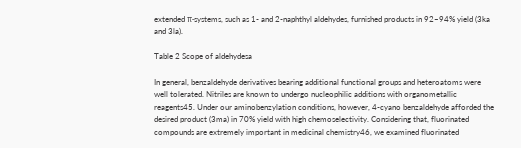extended π-systems, such as 1- and 2-naphthyl aldehydes, furnished products in 92–94% yield (3ka and 3la).

Table 2 Scope of aldehydesa

In general, benzaldehyde derivatives bearing additional functional groups and heteroatoms were well tolerated. Nitriles are known to undergo nucleophilic additions with organometallic reagents45. Under our aminobenzylation conditions, however, 4-cyano benzaldehyde afforded the desired product (3ma) in 70% yield with high chemoselectivity. Considering that, fluorinated compounds are extremely important in medicinal chemistry46, we examined fluorinated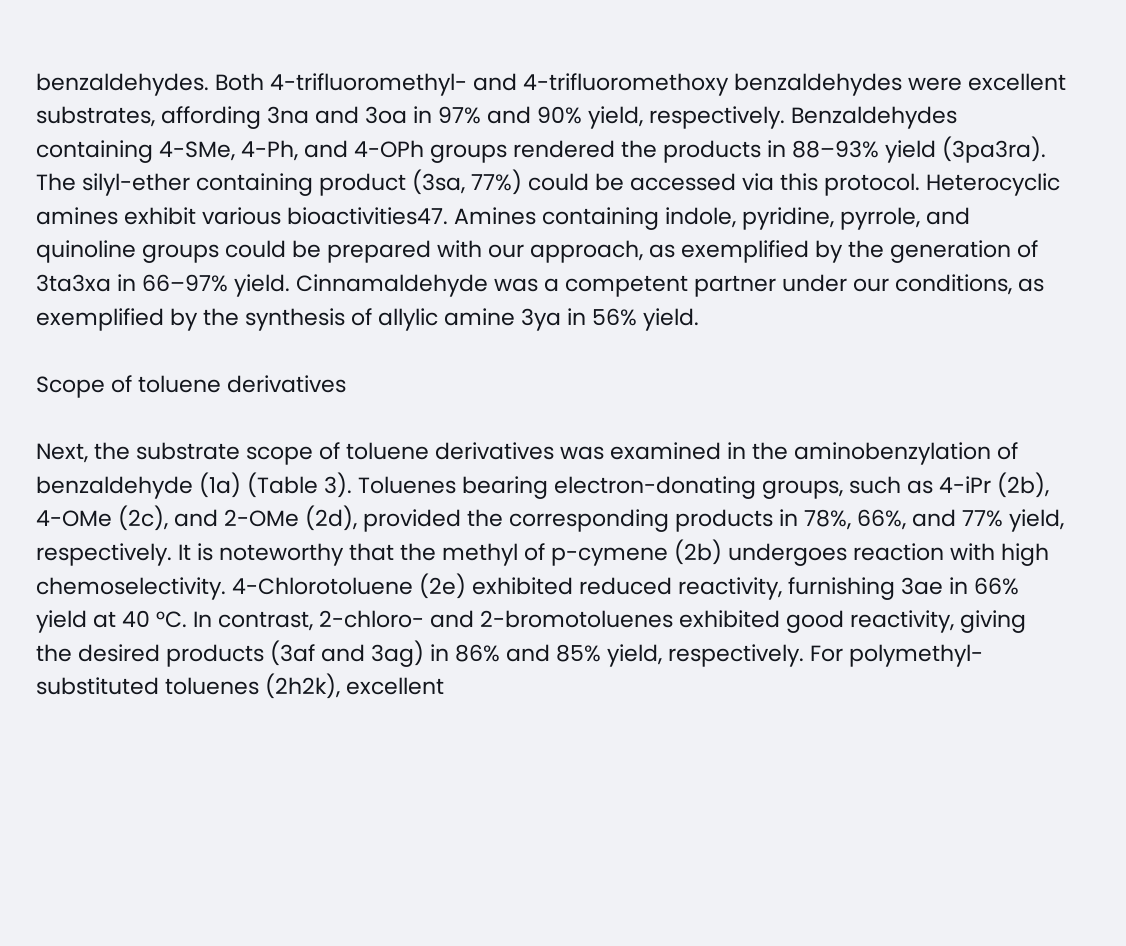benzaldehydes. Both 4-trifluoromethyl- and 4-trifluoromethoxy benzaldehydes were excellent substrates, affording 3na and 3oa in 97% and 90% yield, respectively. Benzaldehydes containing 4-SMe, 4-Ph, and 4-OPh groups rendered the products in 88–93% yield (3pa3ra). The silyl-ether containing product (3sa, 77%) could be accessed via this protocol. Heterocyclic amines exhibit various bioactivities47. Amines containing indole, pyridine, pyrrole, and quinoline groups could be prepared with our approach, as exemplified by the generation of 3ta3xa in 66–97% yield. Cinnamaldehyde was a competent partner under our conditions, as exemplified by the synthesis of allylic amine 3ya in 56% yield.

Scope of toluene derivatives

Next, the substrate scope of toluene derivatives was examined in the aminobenzylation of benzaldehyde (1a) (Table 3). Toluenes bearing electron-donating groups, such as 4-iPr (2b), 4-OMe (2c), and 2-OMe (2d), provided the corresponding products in 78%, 66%, and 77% yield, respectively. It is noteworthy that the methyl of p-cymene (2b) undergoes reaction with high chemoselectivity. 4-Chlorotoluene (2e) exhibited reduced reactivity, furnishing 3ae in 66% yield at 40 °C. In contrast, 2-chloro- and 2-bromotoluenes exhibited good reactivity, giving the desired products (3af and 3ag) in 86% and 85% yield, respectively. For polymethyl-substituted toluenes (2h2k), excellent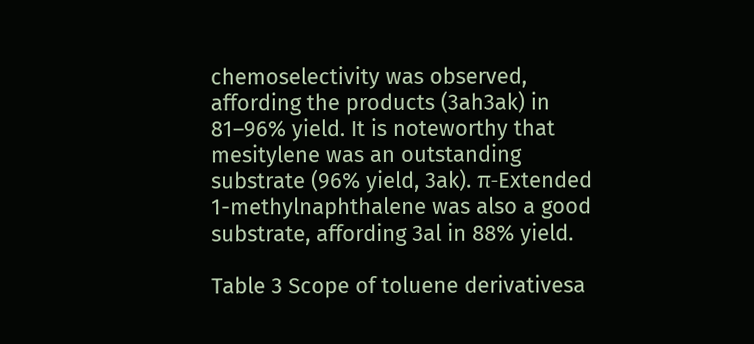chemoselectivity was observed, affording the products (3ah3ak) in 81–96% yield. It is noteworthy that mesitylene was an outstanding substrate (96% yield, 3ak). π-Extended 1-methylnaphthalene was also a good substrate, affording 3al in 88% yield.

Table 3 Scope of toluene derivativesa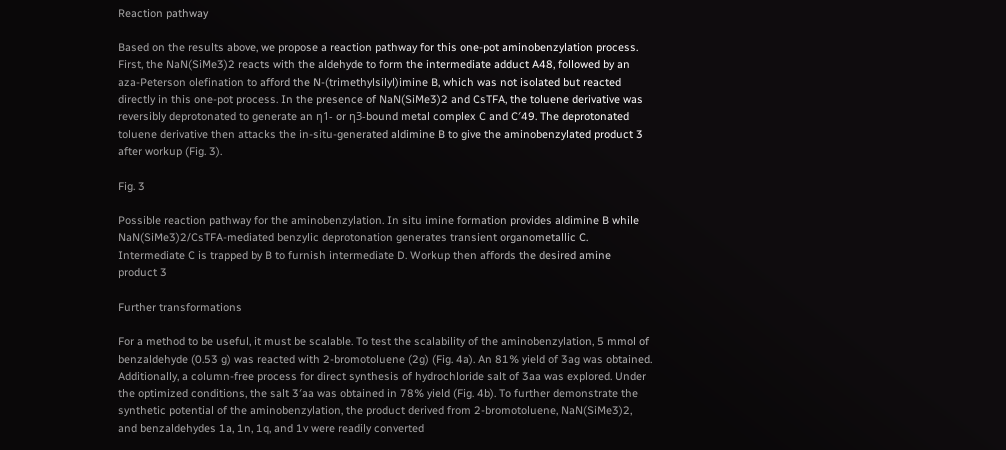Reaction pathway

Based on the results above, we propose a reaction pathway for this one-pot aminobenzylation process. First, the NaN(SiMe3)2 reacts with the aldehyde to form the intermediate adduct A48, followed by an aza-Peterson olefination to afford the N-(trimethylsilyl)imine B, which was not isolated but reacted directly in this one-pot process. In the presence of NaN(SiMe3)2 and CsTFA, the toluene derivative was reversibly deprotonated to generate an η1- or η3-bound metal complex C and C′49. The deprotonated toluene derivative then attacks the in-situ-generated aldimine B to give the aminobenzylated product 3 after workup (Fig. 3).

Fig. 3

Possible reaction pathway for the aminobenzylation. In situ imine formation provides aldimine B while NaN(SiMe3)2/CsTFA-mediated benzylic deprotonation generates transient organometallic C. Intermediate C is trapped by B to furnish intermediate D. Workup then affords the desired amine product 3

Further transformations

For a method to be useful, it must be scalable. To test the scalability of the aminobenzylation, 5 mmol of benzaldehyde (0.53 g) was reacted with 2-bromotoluene (2g) (Fig. 4a). An 81% yield of 3ag was obtained. Additionally, a column-free process for direct synthesis of hydrochloride salt of 3aa was explored. Under the optimized conditions, the salt 3′aa was obtained in 78% yield (Fig. 4b). To further demonstrate the synthetic potential of the aminobenzylation, the product derived from 2-bromotoluene, NaN(SiMe3)2, and benzaldehydes 1a, 1n, 1q, and 1v were readily converted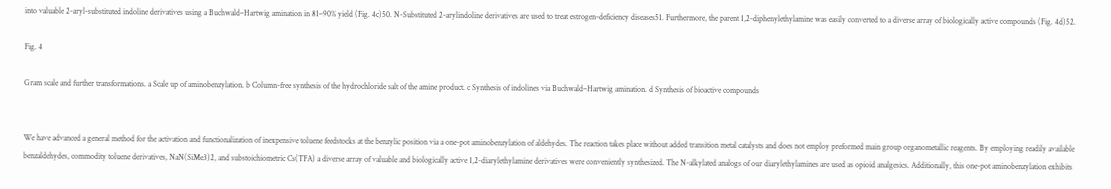into valuable 2-aryl-substituted indoline derivatives using a Buchwald–Hartwig amination in 81–90% yield (Fig. 4c)50. N-Substituted 2-arylindoline derivatives are used to treat estrogen-deficiency diseases51. Furthermore, the parent 1,2-diphenylethylamine was easily converted to a diverse array of biologically active compounds (Fig. 4d)52.

Fig. 4

Gram scale and further transformations. a Scale up of aminobenzylation. b Column-free synthesis of the hydrochloride salt of the amine product. c Synthesis of indolines via Buchwald–Hartwig amination. d Synthesis of bioactive compounds


We have advanced a general method for the activation and functionalization of inexpensive toluene feedstocks at the benzylic position via a one-pot aminobenzylation of aldehydes. The reaction takes place without added transition metal catalysts and does not employ preformed main group organometallic reagents. By employing readily available benzaldehydes, commodity toluene derivatives, NaN(SiMe3)2, and substoichiometric Cs(TFA) a diverse array of valuable and biologically active 1,2-diarylethylamine derivatives were conveniently synthesized. The N-alkylated analogs of our diarylethylamines are used as opioid analgesics. Additionally, this one-pot aminobenzylation exhibits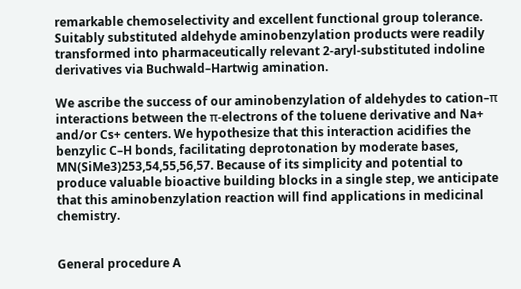remarkable chemoselectivity and excellent functional group tolerance. Suitably substituted aldehyde aminobenzylation products were readily transformed into pharmaceutically relevant 2-aryl-substituted indoline derivatives via Buchwald–Hartwig amination.

We ascribe the success of our aminobenzylation of aldehydes to cation–π interactions between the π-electrons of the toluene derivative and Na+ and/or Cs+ centers. We hypothesize that this interaction acidifies the benzylic C–H bonds, facilitating deprotonation by moderate bases, MN(SiMe3)253,54,55,56,57. Because of its simplicity and potential to produce valuable bioactive building blocks in a single step, we anticipate that this aminobenzylation reaction will find applications in medicinal chemistry.


General procedure A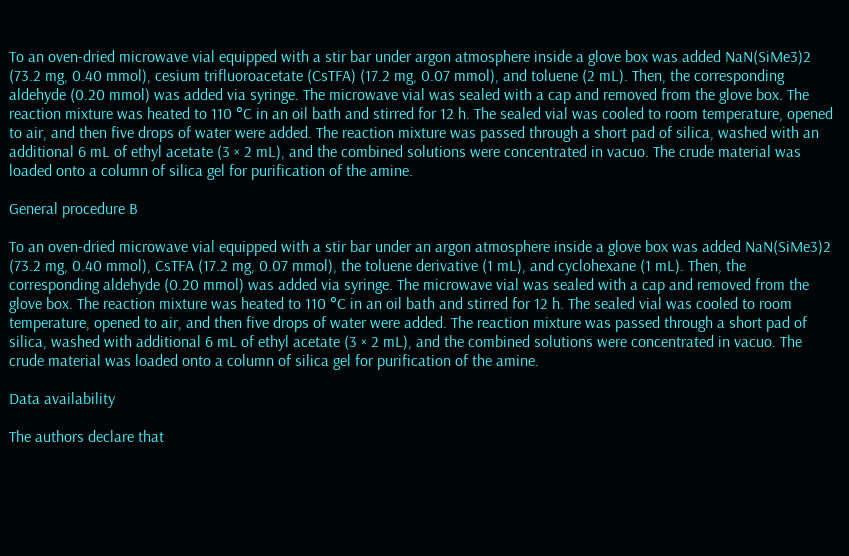To an oven-dried microwave vial equipped with a stir bar under argon atmosphere inside a glove box was added NaN(SiMe3)2 (73.2 mg, 0.40 mmol), cesium trifluoroacetate (CsTFA) (17.2 mg, 0.07 mmol), and toluene (2 mL). Then, the corresponding aldehyde (0.20 mmol) was added via syringe. The microwave vial was sealed with a cap and removed from the glove box. The reaction mixture was heated to 110 °C in an oil bath and stirred for 12 h. The sealed vial was cooled to room temperature, opened to air, and then five drops of water were added. The reaction mixture was passed through a short pad of silica, washed with an additional 6 mL of ethyl acetate (3 × 2 mL), and the combined solutions were concentrated in vacuo. The crude material was loaded onto a column of silica gel for purification of the amine.

General procedure B

To an oven-dried microwave vial equipped with a stir bar under an argon atmosphere inside a glove box was added NaN(SiMe3)2 (73.2 mg, 0.40 mmol), CsTFA (17.2 mg, 0.07 mmol), the toluene derivative (1 mL), and cyclohexane (1 mL). Then, the corresponding aldehyde (0.20 mmol) was added via syringe. The microwave vial was sealed with a cap and removed from the glove box. The reaction mixture was heated to 110 °C in an oil bath and stirred for 12 h. The sealed vial was cooled to room temperature, opened to air, and then five drops of water were added. The reaction mixture was passed through a short pad of silica, washed with additional 6 mL of ethyl acetate (3 × 2 mL), and the combined solutions were concentrated in vacuo. The crude material was loaded onto a column of silica gel for purification of the amine.

Data availability

The authors declare that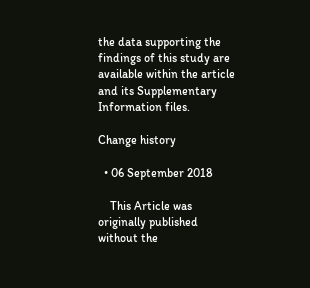the data supporting the findings of this study are available within the article and its Supplementary Information files.

Change history

  • 06 September 2018

    This Article was originally published without the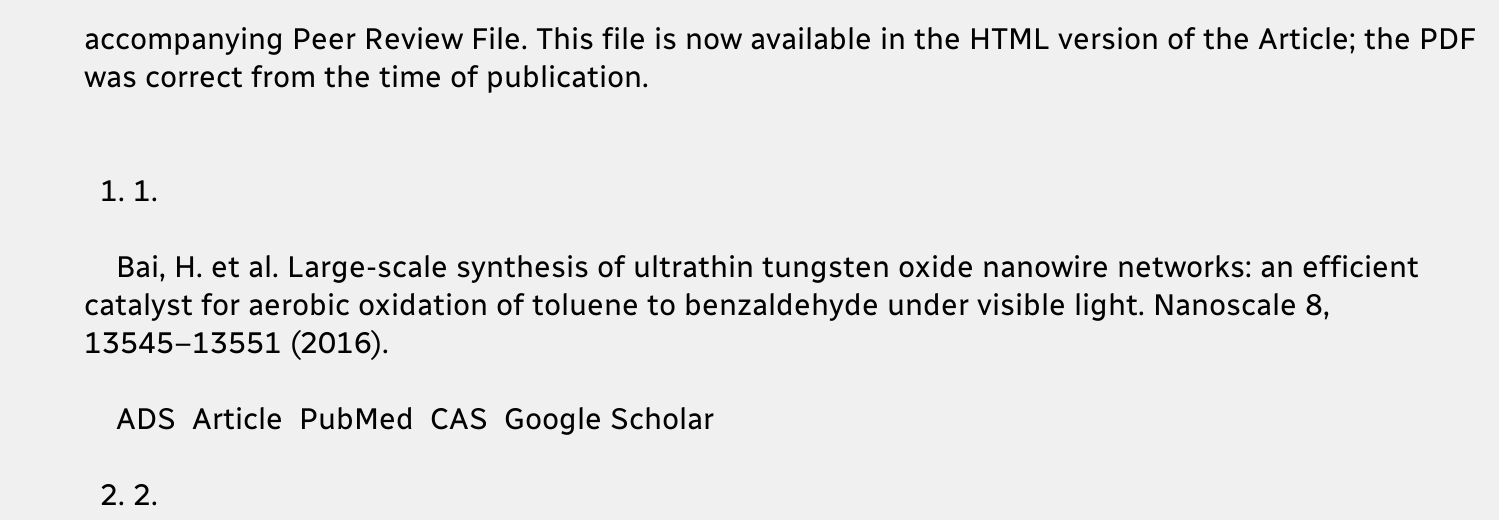accompanying Peer Review File. This file is now available in the HTML version of the Article; the PDF was correct from the time of publication.


  1. 1.

    Bai, H. et al. Large-scale synthesis of ultrathin tungsten oxide nanowire networks: an efficient catalyst for aerobic oxidation of toluene to benzaldehyde under visible light. Nanoscale 8, 13545–13551 (2016).

    ADS  Article  PubMed  CAS  Google Scholar

  2. 2.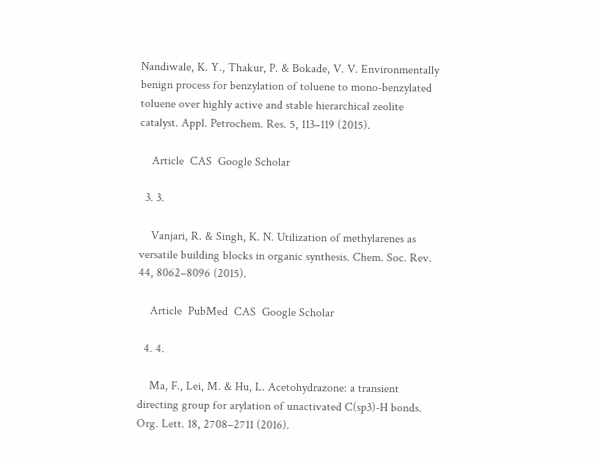Nandiwale, K. Y., Thakur, P. & Bokade, V. V. Environmentally benign process for benzylation of toluene to mono-benzylated toluene over highly active and stable hierarchical zeolite catalyst. Appl. Petrochem. Res. 5, 113–119 (2015).

    Article  CAS  Google Scholar

  3. 3.

    Vanjari, R. & Singh, K. N. Utilization of methylarenes as versatile building blocks in organic synthesis. Chem. Soc. Rev. 44, 8062–8096 (2015).

    Article  PubMed  CAS  Google Scholar

  4. 4.

    Ma, F., Lei, M. & Hu, L. Acetohydrazone: a transient directing group for arylation of unactivated C(sp3)-H bonds. Org. Lett. 18, 2708–2711 (2016).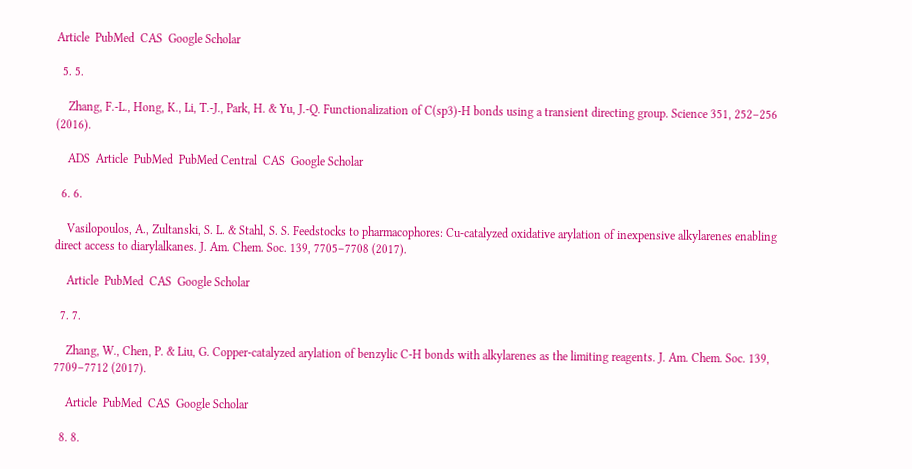Article  PubMed  CAS  Google Scholar

  5. 5.

    Zhang, F.-L., Hong, K., Li, T.-J., Park, H. & Yu, J.-Q. Functionalization of C(sp3)-H bonds using a transient directing group. Science 351, 252–256 (2016).

    ADS  Article  PubMed  PubMed Central  CAS  Google Scholar

  6. 6.

    Vasilopoulos, A., Zultanski, S. L. & Stahl, S. S. Feedstocks to pharmacophores: Cu-catalyzed oxidative arylation of inexpensive alkylarenes enabling direct access to diarylalkanes. J. Am. Chem. Soc. 139, 7705–7708 (2017).

    Article  PubMed  CAS  Google Scholar

  7. 7.

    Zhang, W., Chen, P. & Liu, G. Copper-catalyzed arylation of benzylic C-H bonds with alkylarenes as the limiting reagents. J. Am. Chem. Soc. 139, 7709–7712 (2017).

    Article  PubMed  CAS  Google Scholar

  8. 8.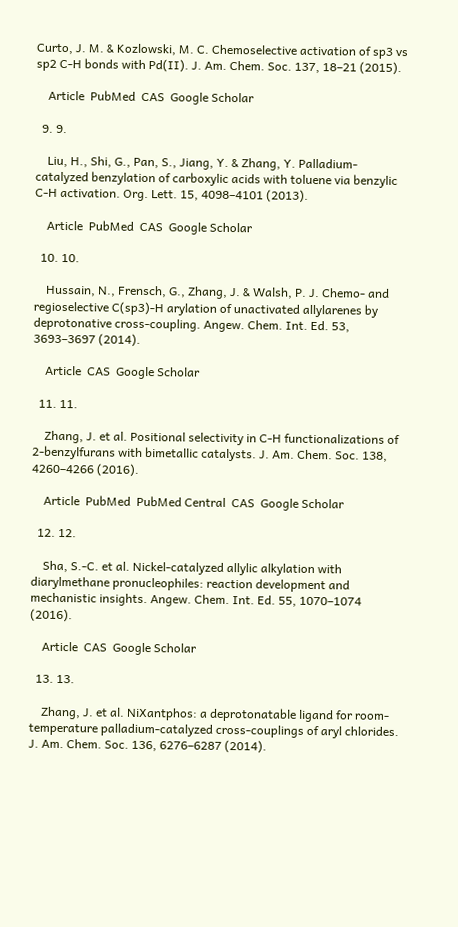Curto, J. M. & Kozlowski, M. C. Chemoselective activation of sp3 vs sp2 C-H bonds with Pd(II). J. Am. Chem. Soc. 137, 18–21 (2015).

    Article  PubMed  CAS  Google Scholar

  9. 9.

    Liu, H., Shi, G., Pan, S., Jiang, Y. & Zhang, Y. Palladium-catalyzed benzylation of carboxylic acids with toluene via benzylic C-H activation. Org. Lett. 15, 4098–4101 (2013).

    Article  PubMed  CAS  Google Scholar

  10. 10.

    Hussain, N., Frensch, G., Zhang, J. & Walsh, P. J. Chemo- and regioselective C(sp3)-H arylation of unactivated allylarenes by deprotonative cross-coupling. Angew. Chem. Int. Ed. 53, 3693–3697 (2014).

    Article  CAS  Google Scholar

  11. 11.

    Zhang, J. et al. Positional selectivity in C-H functionalizations of 2-benzylfurans with bimetallic catalysts. J. Am. Chem. Soc. 138, 4260–4266 (2016).

    Article  PubMed  PubMed Central  CAS  Google Scholar

  12. 12.

    Sha, S.-C. et al. Nickel-catalyzed allylic alkylation with diarylmethane pronucleophiles: reaction development and mechanistic insights. Angew. Chem. Int. Ed. 55, 1070–1074 (2016).

    Article  CAS  Google Scholar

  13. 13.

    Zhang, J. et al. NiXantphos: a deprotonatable ligand for room-temperature palladium-catalyzed cross-couplings of aryl chlorides. J. Am. Chem. Soc. 136, 6276–6287 (2014).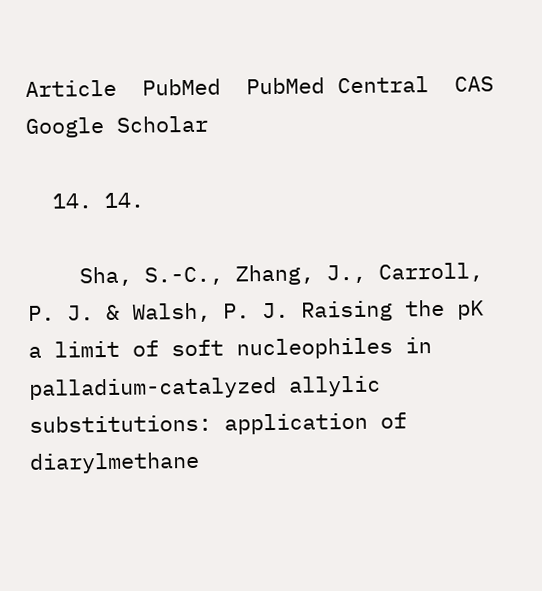Article  PubMed  PubMed Central  CAS  Google Scholar

  14. 14.

    Sha, S.-C., Zhang, J., Carroll, P. J. & Walsh, P. J. Raising the pK a limit of soft nucleophiles in palladium-catalyzed allylic substitutions: application of diarylmethane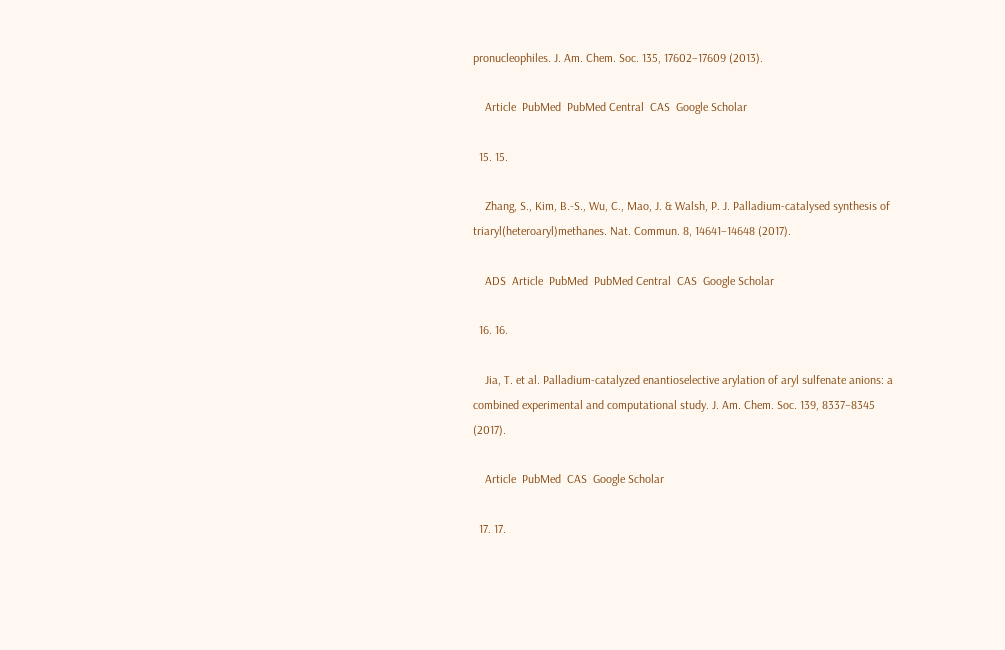pronucleophiles. J. Am. Chem. Soc. 135, 17602–17609 (2013).

    Article  PubMed  PubMed Central  CAS  Google Scholar

  15. 15.

    Zhang, S., Kim, B.-S., Wu, C., Mao, J. & Walsh, P. J. Palladium-catalysed synthesis of triaryl(heteroaryl)methanes. Nat. Commun. 8, 14641–14648 (2017).

    ADS  Article  PubMed  PubMed Central  CAS  Google Scholar

  16. 16.

    Jia, T. et al. Palladium-catalyzed enantioselective arylation of aryl sulfenate anions: a combined experimental and computational study. J. Am. Chem. Soc. 139, 8337–8345 (2017).

    Article  PubMed  CAS  Google Scholar

  17. 17.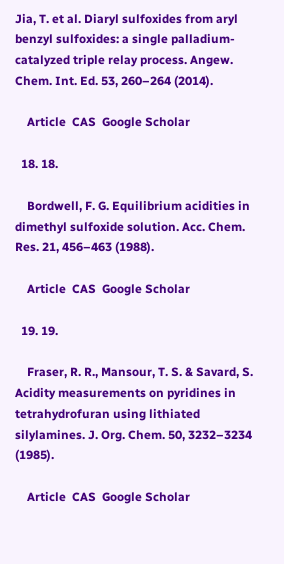Jia, T. et al. Diaryl sulfoxides from aryl benzyl sulfoxides: a single palladium-catalyzed triple relay process. Angew. Chem. Int. Ed. 53, 260–264 (2014).

    Article  CAS  Google Scholar

  18. 18.

    Bordwell, F. G. Equilibrium acidities in dimethyl sulfoxide solution. Acc. Chem. Res. 21, 456–463 (1988).

    Article  CAS  Google Scholar

  19. 19.

    Fraser, R. R., Mansour, T. S. & Savard, S. Acidity measurements on pyridines in tetrahydrofuran using lithiated silylamines. J. Org. Chem. 50, 3232–3234 (1985).

    Article  CAS  Google Scholar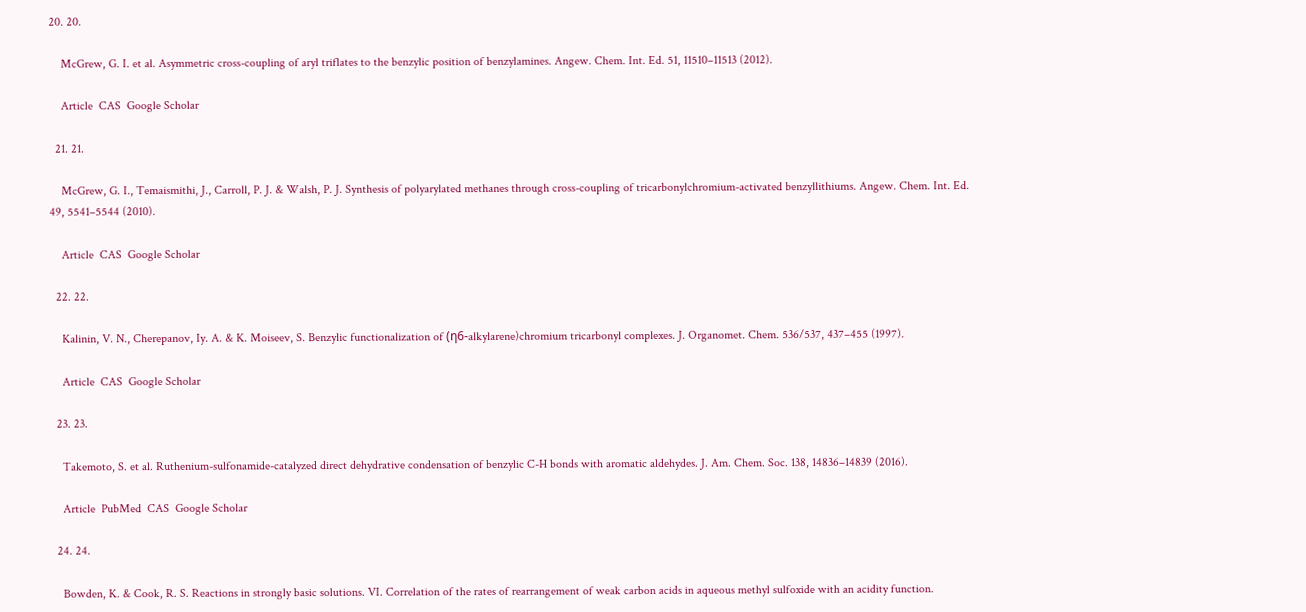20. 20.

    McGrew, G. I. et al. Asymmetric cross-coupling of aryl triflates to the benzylic position of benzylamines. Angew. Chem. Int. Ed. 51, 11510–11513 (2012).

    Article  CAS  Google Scholar

  21. 21.

    McGrew, G. I., Temaismithi, J., Carroll, P. J. & Walsh, P. J. Synthesis of polyarylated methanes through cross-coupling of tricarbonylchromium-activated benzyllithiums. Angew. Chem. Int. Ed. 49, 5541–5544 (2010).

    Article  CAS  Google Scholar

  22. 22.

    Kalinin, V. N., Cherepanov, Iy. A. & K. Moiseev, S. Benzylic functionalization of (η6-alkylarene)chromium tricarbonyl complexes. J. Organomet. Chem. 536/537, 437–455 (1997).

    Article  CAS  Google Scholar

  23. 23.

    Takemoto, S. et al. Ruthenium-sulfonamide-catalyzed direct dehydrative condensation of benzylic C-H bonds with aromatic aldehydes. J. Am. Chem. Soc. 138, 14836–14839 (2016).

    Article  PubMed  CAS  Google Scholar

  24. 24.

    Bowden, K. & Cook, R. S. Reactions in strongly basic solutions. VI. Correlation of the rates of rearrangement of weak carbon acids in aqueous methyl sulfoxide with an acidity function.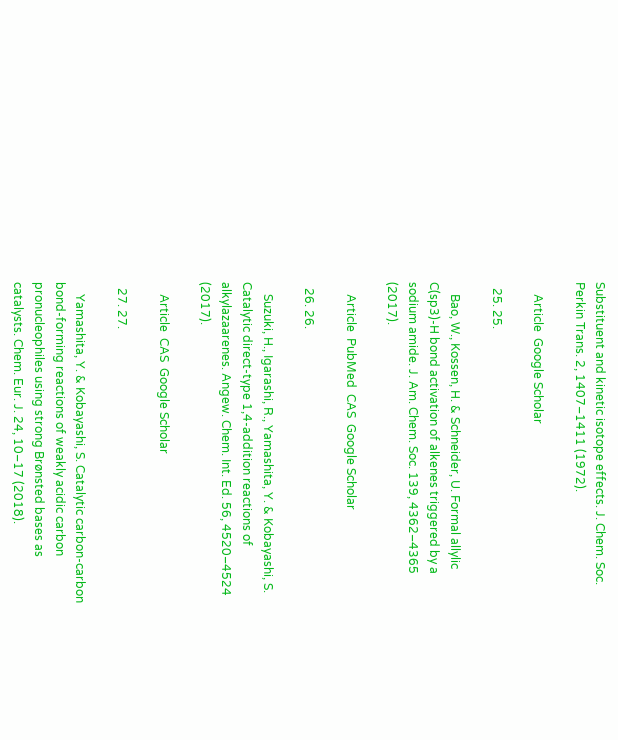Substituent and kinetic isotope effects. J. Chem. Soc. Perkin Trans. 2, 1407–1411 (1972).

    Article  Google Scholar

  25. 25.

    Bao, W., Kossen, H. & Schneider, U. Formal allylic C(sp3)-H bond activation of alkenes triggered by a sodium amide. J. Am. Chem. Soc. 139, 4362–4365 (2017).

    Article  PubMed  CAS  Google Scholar

  26. 26.

    Suzuki, H., Igarashi, R., Yamashita, Y. & Kobayashi, S. Catalytic direct-type 1,4-addition reactions of alkylazaarenes. Angew. Chem. Int. Ed. 56, 4520–4524 (2017).

    Article  CAS  Google Scholar

  27. 27.

    Yamashita, Y. & Kobayashi, S. Catalytic carbon-carbon bond-forming reactions of weakly acidic carbon pronucleophiles using strong Brønsted bases as catalysts. Chem. Eur. J. 24, 10–17 (2018).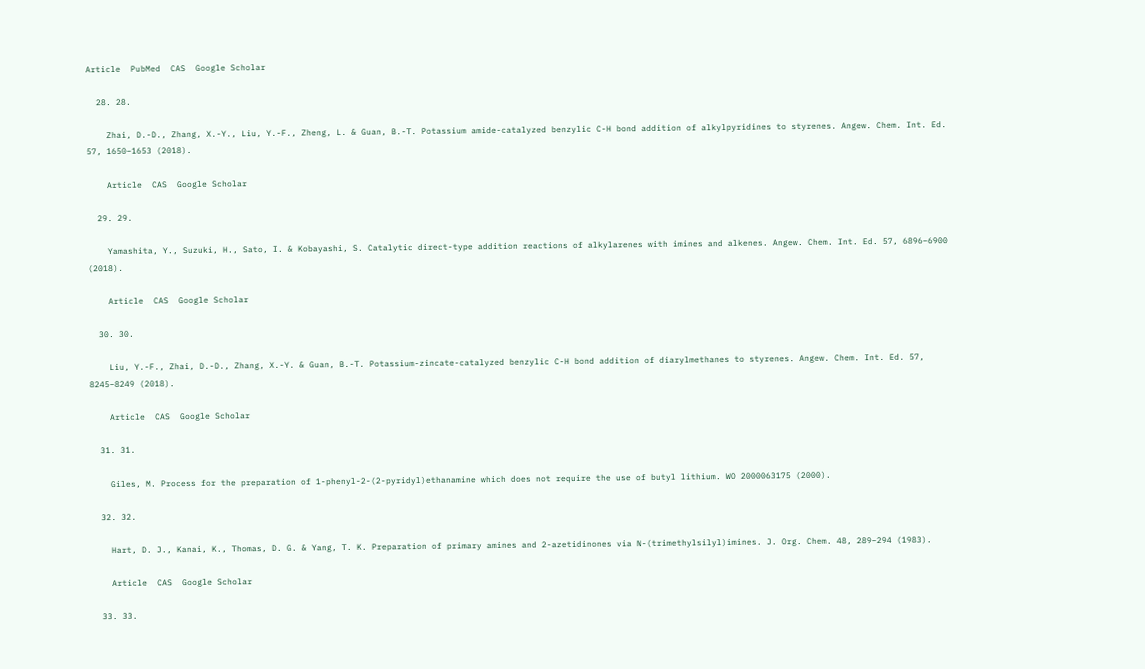Article  PubMed  CAS  Google Scholar

  28. 28.

    Zhai, D.-D., Zhang, X.-Y., Liu, Y.-F., Zheng, L. & Guan, B.-T. Potassium amide-catalyzed benzylic C-H bond addition of alkylpyridines to styrenes. Angew. Chem. Int. Ed. 57, 1650–1653 (2018).

    Article  CAS  Google Scholar

  29. 29.

    Yamashita, Y., Suzuki, H., Sato, I. & Kobayashi, S. Catalytic direct-type addition reactions of alkylarenes with imines and alkenes. Angew. Chem. Int. Ed. 57, 6896–6900 (2018).

    Article  CAS  Google Scholar

  30. 30.

    Liu, Y.-F., Zhai, D.-D., Zhang, X.-Y. & Guan, B.-T. Potassium-zincate-catalyzed benzylic C-H bond addition of diarylmethanes to styrenes. Angew. Chem. Int. Ed. 57, 8245–8249 (2018).

    Article  CAS  Google Scholar

  31. 31.

    Giles, M. Process for the preparation of 1-phenyl-2-(2-pyridyl)ethanamine which does not require the use of butyl lithium. WO 2000063175 (2000).

  32. 32.

    Hart, D. J., Kanai, K., Thomas, D. G. & Yang, T. K. Preparation of primary amines and 2-azetidinones via N-(trimethylsilyl)imines. J. Org. Chem. 48, 289–294 (1983).

    Article  CAS  Google Scholar

  33. 33.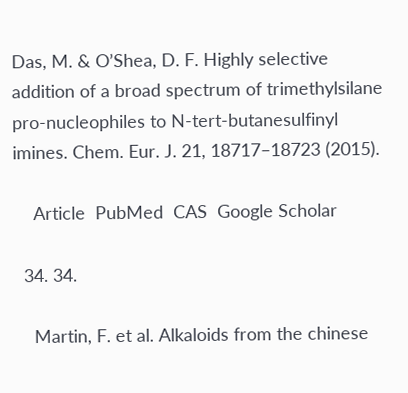Das, M. & O’Shea, D. F. Highly selective addition of a broad spectrum of trimethylsilane pro-nucleophiles to N-tert-butanesulfinyl imines. Chem. Eur. J. 21, 18717–18723 (2015).

    Article  PubMed  CAS  Google Scholar

  34. 34.

    Martin, F. et al. Alkaloids from the chinese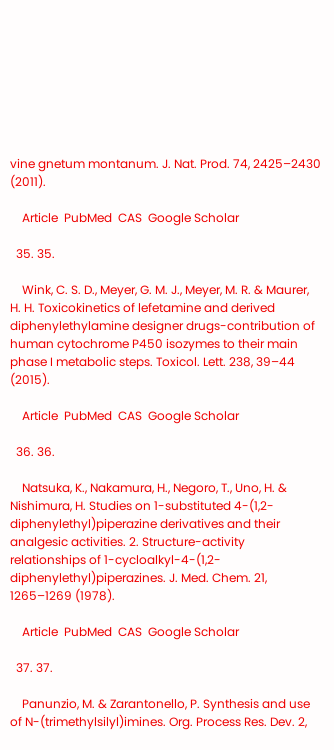vine gnetum montanum. J. Nat. Prod. 74, 2425–2430 (2011).

    Article  PubMed  CAS  Google Scholar

  35. 35.

    Wink, C. S. D., Meyer, G. M. J., Meyer, M. R. & Maurer, H. H. Toxicokinetics of lefetamine and derived diphenylethylamine designer drugs-contribution of human cytochrome P450 isozymes to their main phase I metabolic steps. Toxicol. Lett. 238, 39–44 (2015).

    Article  PubMed  CAS  Google Scholar

  36. 36.

    Natsuka, K., Nakamura, H., Negoro, T., Uno, H. & Nishimura, H. Studies on 1-substituted 4-(1,2-diphenylethyl)piperazine derivatives and their analgesic activities. 2. Structure-activity relationships of 1-cycloalkyl-4-(1,2-diphenylethyl)piperazines. J. Med. Chem. 21, 1265–1269 (1978).

    Article  PubMed  CAS  Google Scholar

  37. 37.

    Panunzio, M. & Zarantonello, P. Synthesis and use of N-(trimethylsilyl)imines. Org. Process Res. Dev. 2,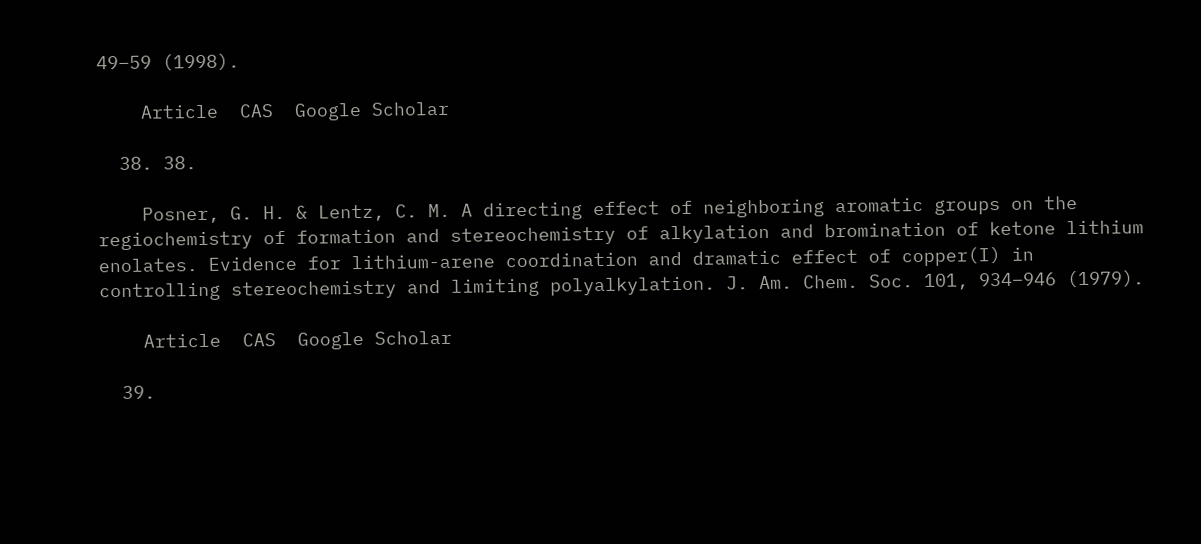49–59 (1998).

    Article  CAS  Google Scholar

  38. 38.

    Posner, G. H. & Lentz, C. M. A directing effect of neighboring aromatic groups on the regiochemistry of formation and stereochemistry of alkylation and bromination of ketone lithium enolates. Evidence for lithium-arene coordination and dramatic effect of copper(I) in controlling stereochemistry and limiting polyalkylation. J. Am. Chem. Soc. 101, 934–946 (1979).

    Article  CAS  Google Scholar

  39.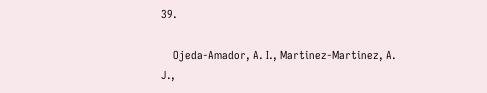39.

    Ojeda-Amador, A. I., Martinez-Martinez, A. J.,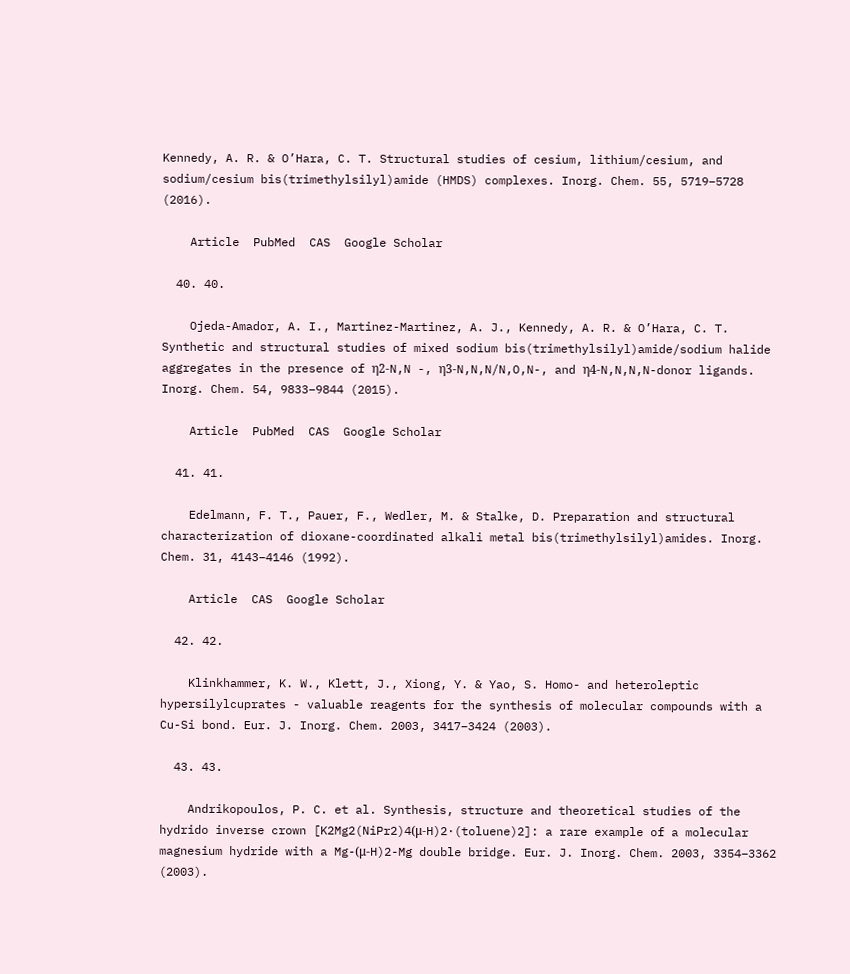Kennedy, A. R. & O’Hara, C. T. Structural studies of cesium, lithium/cesium, and sodium/cesium bis(trimethylsilyl)amide (HMDS) complexes. Inorg. Chem. 55, 5719–5728 (2016).

    Article  PubMed  CAS  Google Scholar

  40. 40.

    Ojeda-Amador, A. I., Martinez-Martinez, A. J., Kennedy, A. R. & O’Hara, C. T. Synthetic and structural studies of mixed sodium bis(trimethylsilyl)amide/sodium halide aggregates in the presence of η2-N,N -, η3-N,N,N/N,O,N-, and η4-N,N,N,N-donor ligands. Inorg. Chem. 54, 9833–9844 (2015).

    Article  PubMed  CAS  Google Scholar

  41. 41.

    Edelmann, F. T., Pauer, F., Wedler, M. & Stalke, D. Preparation and structural characterization of dioxane-coordinated alkali metal bis(trimethylsilyl)amides. Inorg. Chem. 31, 4143–4146 (1992).

    Article  CAS  Google Scholar

  42. 42.

    Klinkhammer, K. W., Klett, J., Xiong, Y. & Yao, S. Homo- and heteroleptic hypersilylcuprates - valuable reagents for the synthesis of molecular compounds with a Cu-Si bond. Eur. J. Inorg. Chem. 2003, 3417–3424 (2003).

  43. 43.

    Andrikopoulos, P. C. et al. Synthesis, structure and theoretical studies of the hydrido inverse crown [K2Mg2(NiPr2)4(μ-H)2·(toluene)2]: a rare example of a molecular magnesium hydride with a Mg-(μ-H)2-Mg double bridge. Eur. J. Inorg. Chem. 2003, 3354–3362 (2003).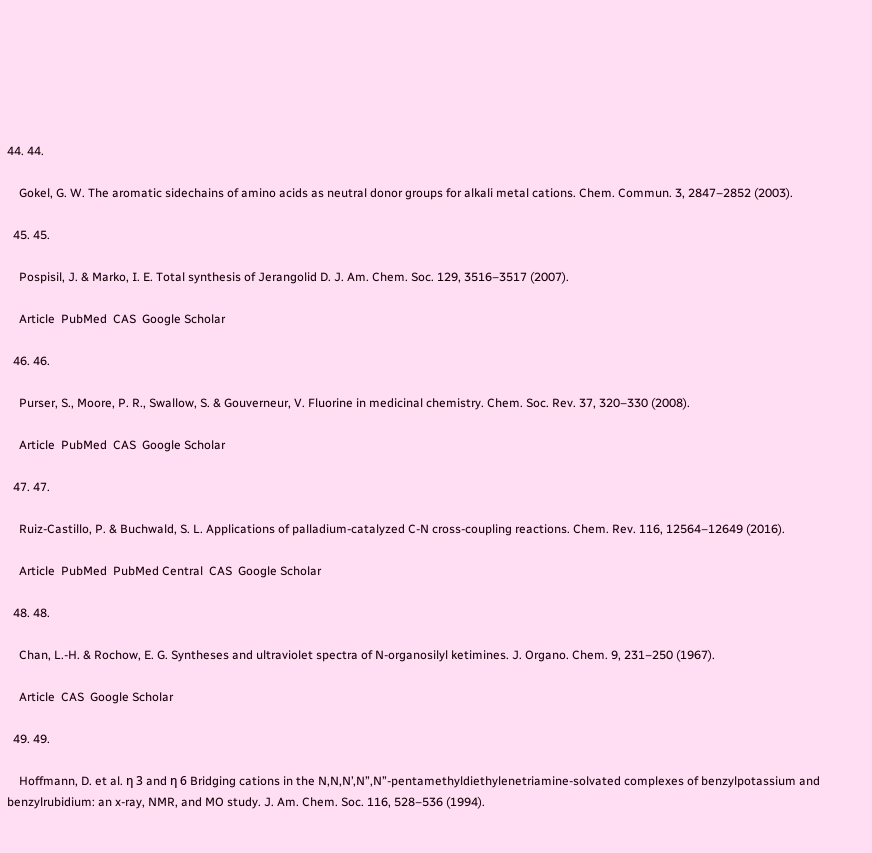44. 44.

    Gokel, G. W. The aromatic sidechains of amino acids as neutral donor groups for alkali metal cations. Chem. Commun. 3, 2847–2852 (2003).

  45. 45.

    Pospisil, J. & Marko, I. E. Total synthesis of Jerangolid D. J. Am. Chem. Soc. 129, 3516–3517 (2007).

    Article  PubMed  CAS  Google Scholar

  46. 46.

    Purser, S., Moore, P. R., Swallow, S. & Gouverneur, V. Fluorine in medicinal chemistry. Chem. Soc. Rev. 37, 320–330 (2008).

    Article  PubMed  CAS  Google Scholar

  47. 47.

    Ruiz-Castillo, P. & Buchwald, S. L. Applications of palladium-catalyzed C-N cross-coupling reactions. Chem. Rev. 116, 12564–12649 (2016).

    Article  PubMed  PubMed Central  CAS  Google Scholar

  48. 48.

    Chan, L.-H. & Rochow, E. G. Syntheses and ultraviolet spectra of N-organosilyl ketimines. J. Organo. Chem. 9, 231–250 (1967).

    Article  CAS  Google Scholar

  49. 49.

    Hoffmann, D. et al. η 3 and η 6 Bridging cations in the N,N,N’,N”,N”-pentamethyldiethylenetriamine-solvated complexes of benzylpotassium and benzylrubidium: an x-ray, NMR, and MO study. J. Am. Chem. Soc. 116, 528–536 (1994).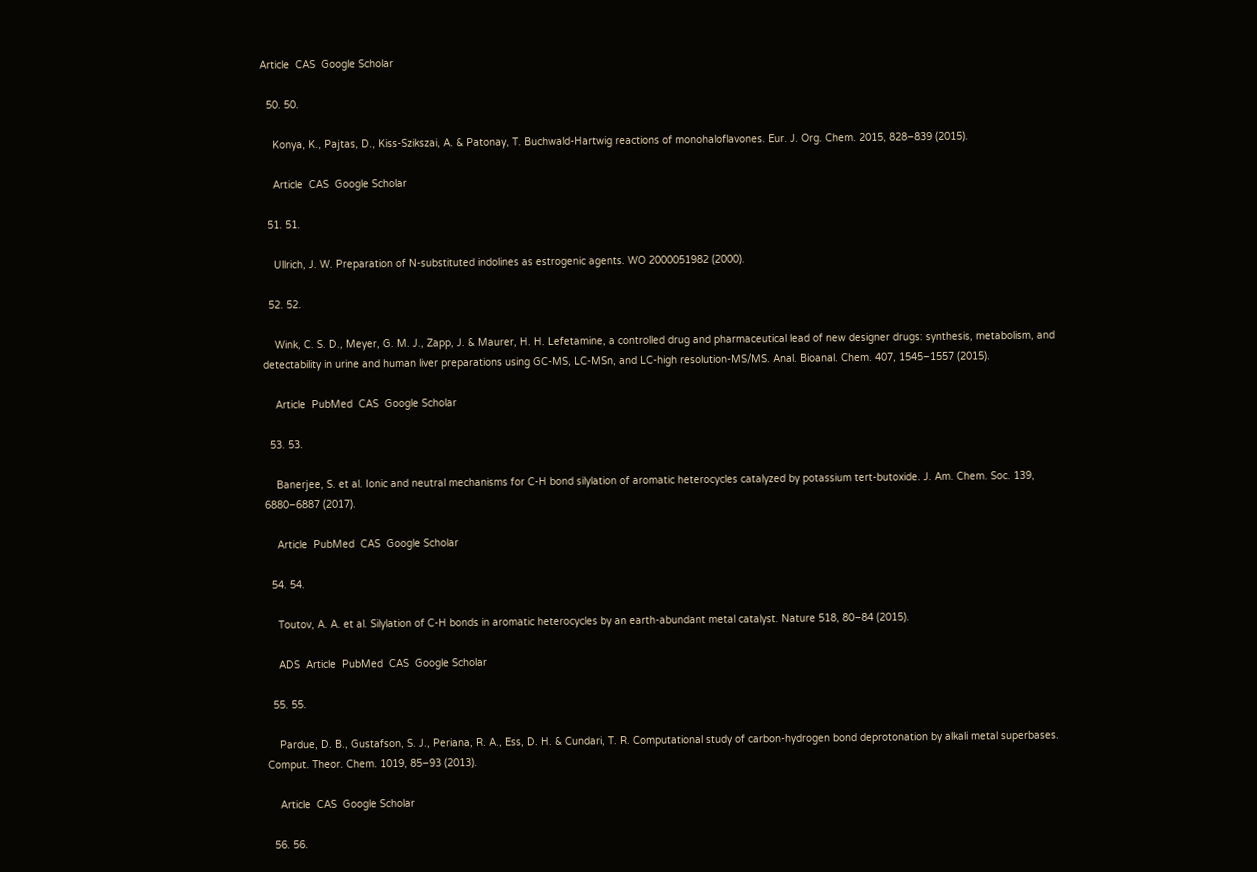Article  CAS  Google Scholar

  50. 50.

    Konya, K., Pajtas, D., Kiss-Szikszai, A. & Patonay, T. Buchwald-Hartwig reactions of monohaloflavones. Eur. J. Org. Chem. 2015, 828–839 (2015).

    Article  CAS  Google Scholar

  51. 51.

    Ullrich, J. W. Preparation of N-substituted indolines as estrogenic agents. WO 2000051982 (2000).

  52. 52.

    Wink, C. S. D., Meyer, G. M. J., Zapp, J. & Maurer, H. H. Lefetamine, a controlled drug and pharmaceutical lead of new designer drugs: synthesis, metabolism, and detectability in urine and human liver preparations using GC-MS, LC-MSn, and LC-high resolution-MS/MS. Anal. Bioanal. Chem. 407, 1545–1557 (2015).

    Article  PubMed  CAS  Google Scholar

  53. 53.

    Banerjee, S. et al. Ionic and neutral mechanisms for C-H bond silylation of aromatic heterocycles catalyzed by potassium tert-butoxide. J. Am. Chem. Soc. 139, 6880–6887 (2017).

    Article  PubMed  CAS  Google Scholar

  54. 54.

    Toutov, A. A. et al. Silylation of C-H bonds in aromatic heterocycles by an earth-abundant metal catalyst. Nature 518, 80–84 (2015).

    ADS  Article  PubMed  CAS  Google Scholar

  55. 55.

    Pardue, D. B., Gustafson, S. J., Periana, R. A., Ess, D. H. & Cundari, T. R. Computational study of carbon-hydrogen bond deprotonation by alkali metal superbases. Comput. Theor. Chem. 1019, 85–93 (2013).

    Article  CAS  Google Scholar

  56. 56.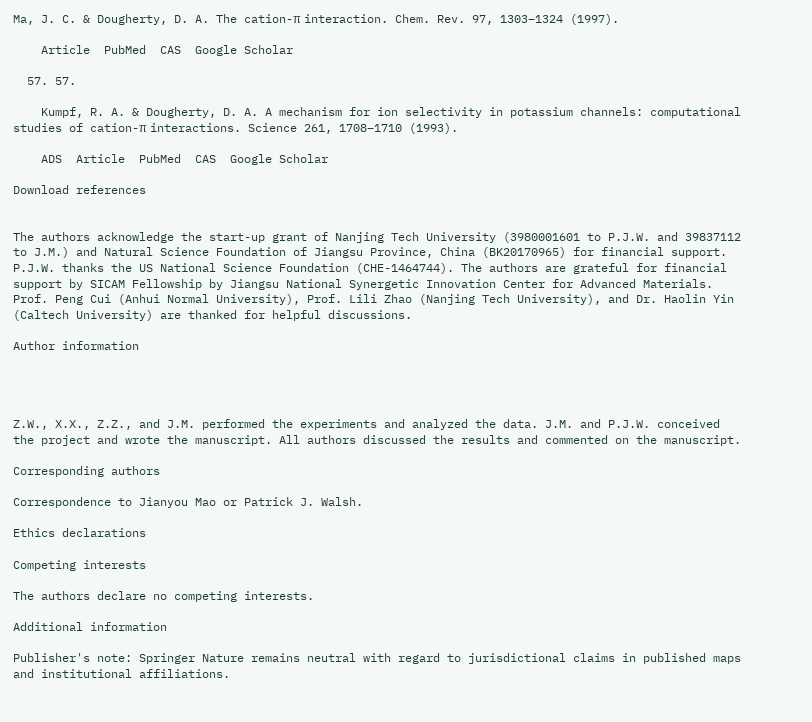Ma, J. C. & Dougherty, D. A. The cation-π interaction. Chem. Rev. 97, 1303–1324 (1997).

    Article  PubMed  CAS  Google Scholar

  57. 57.

    Kumpf, R. A. & Dougherty, D. A. A mechanism for ion selectivity in potassium channels: computational studies of cation-π interactions. Science 261, 1708–1710 (1993).

    ADS  Article  PubMed  CAS  Google Scholar

Download references


The authors acknowledge the start-up grant of Nanjing Tech University (3980001601 to P.J.W. and 39837112 to J.M.) and Natural Science Foundation of Jiangsu Province, China (BK20170965) for financial support. P.J.W. thanks the US National Science Foundation (CHE-1464744). The authors are grateful for financial support by SICAM Fellowship by Jiangsu National Synergetic Innovation Center for Advanced Materials. Prof. Peng Cui (Anhui Normal University), Prof. Lili Zhao (Nanjing Tech University), and Dr. Haolin Yin (Caltech University) are thanked for helpful discussions.

Author information




Z.W., X.X., Z.Z., and J.M. performed the experiments and analyzed the data. J.M. and P.J.W. conceived the project and wrote the manuscript. All authors discussed the results and commented on the manuscript.

Corresponding authors

Correspondence to Jianyou Mao or Patrick J. Walsh.

Ethics declarations

Competing interests

The authors declare no competing interests.

Additional information

Publisher's note: Springer Nature remains neutral with regard to jurisdictional claims in published maps and institutional affiliations.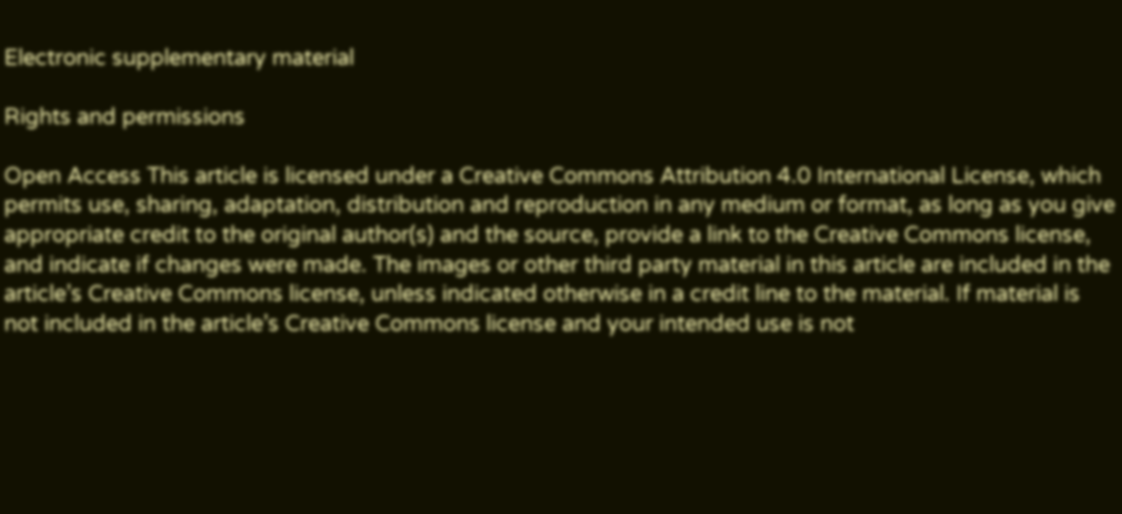Electronic supplementary material

Rights and permissions

Open Access This article is licensed under a Creative Commons Attribution 4.0 International License, which permits use, sharing, adaptation, distribution and reproduction in any medium or format, as long as you give appropriate credit to the original author(s) and the source, provide a link to the Creative Commons license, and indicate if changes were made. The images or other third party material in this article are included in the article’s Creative Commons license, unless indicated otherwise in a credit line to the material. If material is not included in the article’s Creative Commons license and your intended use is not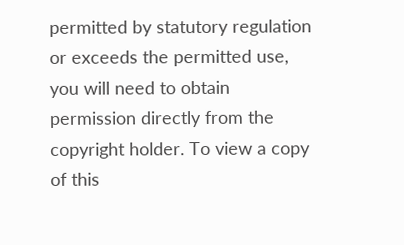permitted by statutory regulation or exceeds the permitted use, you will need to obtain permission directly from the copyright holder. To view a copy of this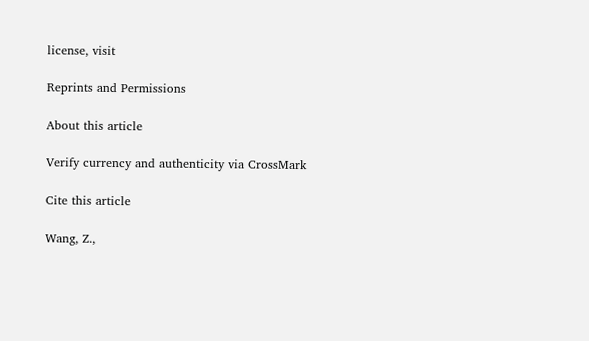license, visit

Reprints and Permissions

About this article

Verify currency and authenticity via CrossMark

Cite this article

Wang, Z.,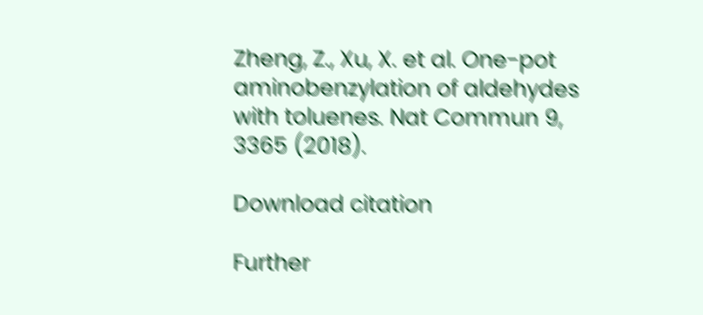Zheng, Z., Xu, X. et al. One-pot aminobenzylation of aldehydes with toluenes. Nat Commun 9, 3365 (2018).

Download citation

Further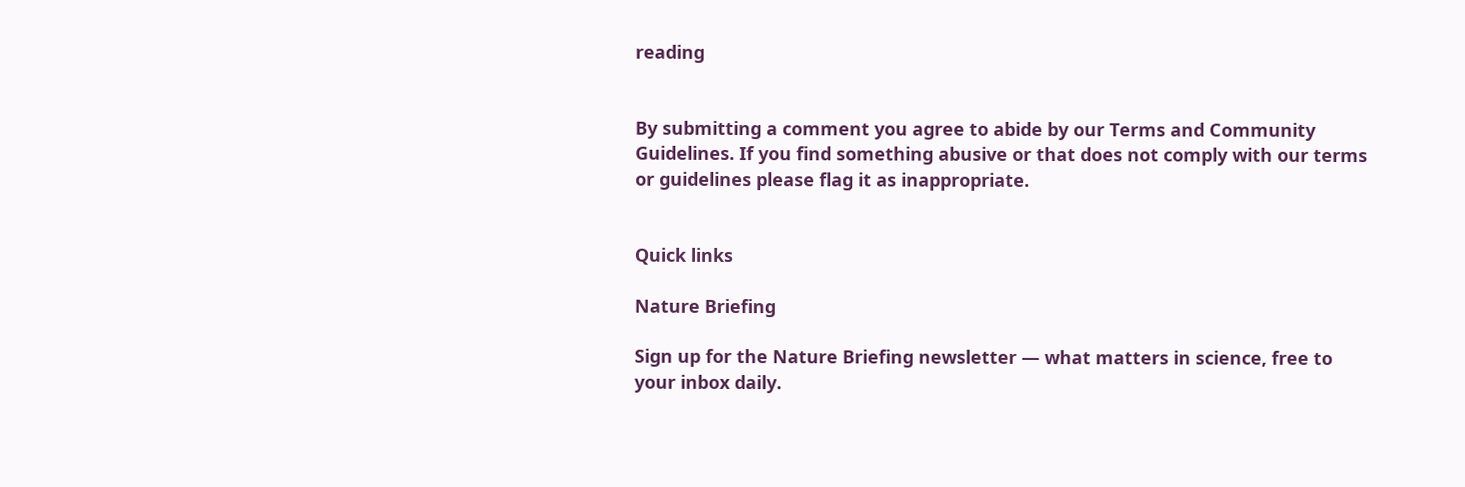reading


By submitting a comment you agree to abide by our Terms and Community Guidelines. If you find something abusive or that does not comply with our terms or guidelines please flag it as inappropriate.


Quick links

Nature Briefing

Sign up for the Nature Briefing newsletter — what matters in science, free to your inbox daily.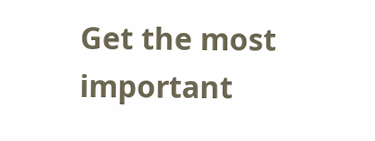Get the most important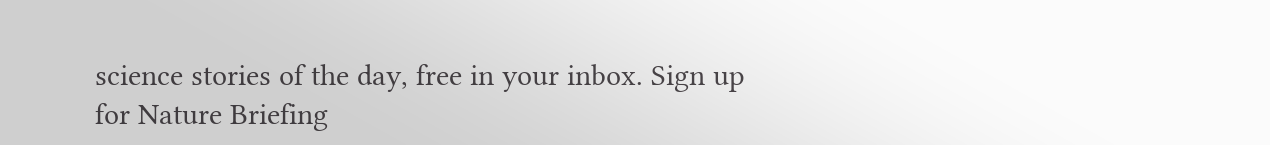science stories of the day, free in your inbox. Sign up for Nature Briefing